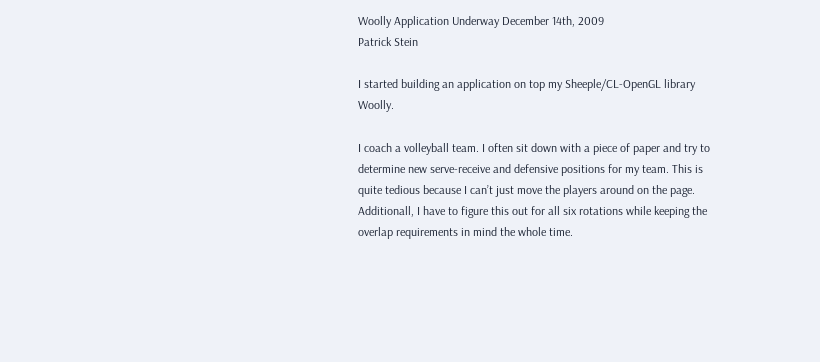Woolly Application Underway December 14th, 2009
Patrick Stein

I started building an application on top my Sheeple/CL-OpenGL library Woolly.

I coach a volleyball team. I often sit down with a piece of paper and try to determine new serve-receive and defensive positions for my team. This is quite tedious because I can’t just move the players around on the page. Additionall, I have to figure this out for all six rotations while keeping the overlap requirements in mind the whole time.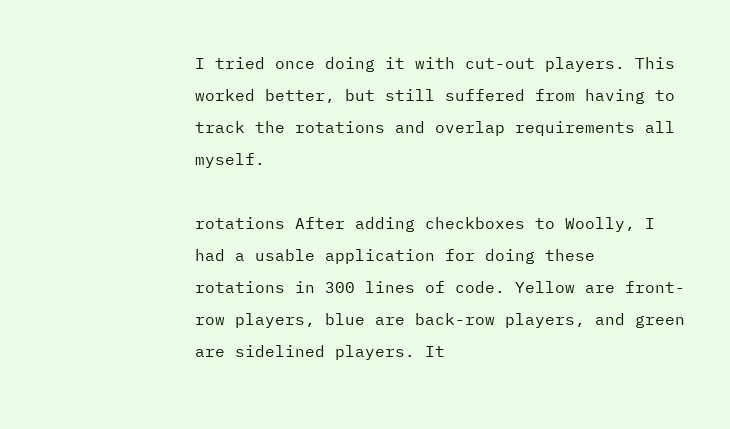I tried once doing it with cut-out players. This worked better, but still suffered from having to track the rotations and overlap requirements all myself.

rotations After adding checkboxes to Woolly, I had a usable application for doing these rotations in 300 lines of code. Yellow are front-row players, blue are back-row players, and green are sidelined players. It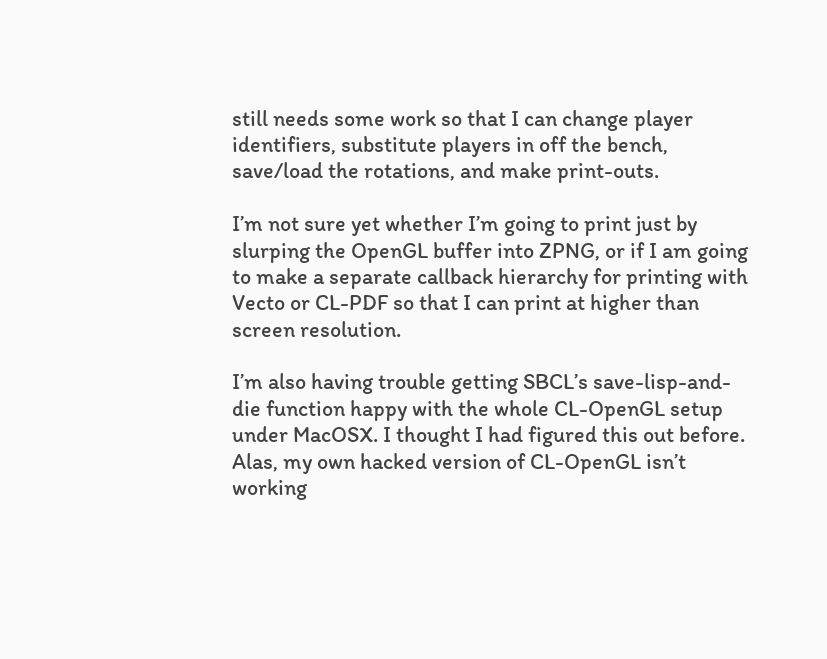still needs some work so that I can change player identifiers, substitute players in off the bench, save/load the rotations, and make print-outs.

I’m not sure yet whether I’m going to print just by slurping the OpenGL buffer into ZPNG, or if I am going to make a separate callback hierarchy for printing with Vecto or CL-PDF so that I can print at higher than screen resolution.

I’m also having trouble getting SBCL’s save-lisp-and-die function happy with the whole CL-OpenGL setup under MacOSX. I thought I had figured this out before. Alas, my own hacked version of CL-OpenGL isn’t working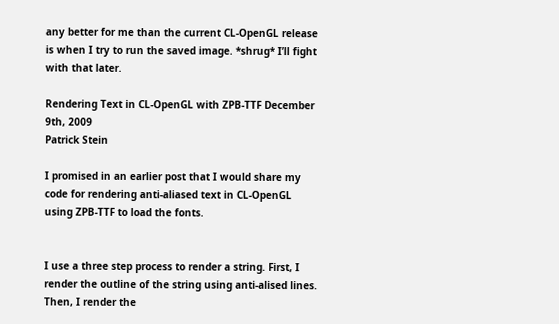any better for me than the current CL-OpenGL release is when I try to run the saved image. *shrug* I’ll fight with that later.

Rendering Text in CL-OpenGL with ZPB-TTF December 9th, 2009
Patrick Stein

I promised in an earlier post that I would share my code for rendering anti-aliased text in CL-OpenGL using ZPB-TTF to load the fonts.


I use a three step process to render a string. First, I render the outline of the string using anti-alised lines. Then, I render the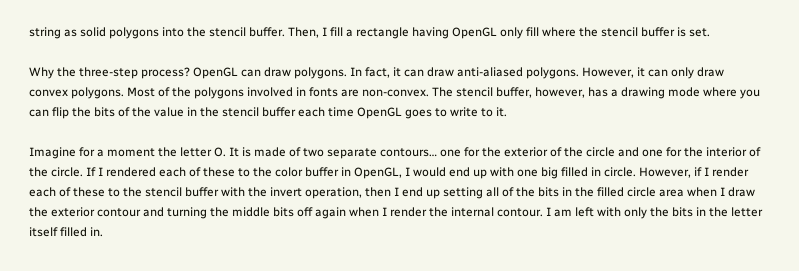string as solid polygons into the stencil buffer. Then, I fill a rectangle having OpenGL only fill where the stencil buffer is set.

Why the three-step process? OpenGL can draw polygons. In fact, it can draw anti-aliased polygons. However, it can only draw convex polygons. Most of the polygons involved in fonts are non-convex. The stencil buffer, however, has a drawing mode where you can flip the bits of the value in the stencil buffer each time OpenGL goes to write to it.

Imagine for a moment the letter O. It is made of two separate contours… one for the exterior of the circle and one for the interior of the circle. If I rendered each of these to the color buffer in OpenGL, I would end up with one big filled in circle. However, if I render each of these to the stencil buffer with the invert operation, then I end up setting all of the bits in the filled circle area when I draw the exterior contour and turning the middle bits off again when I render the internal contour. I am left with only the bits in the letter itself filled in.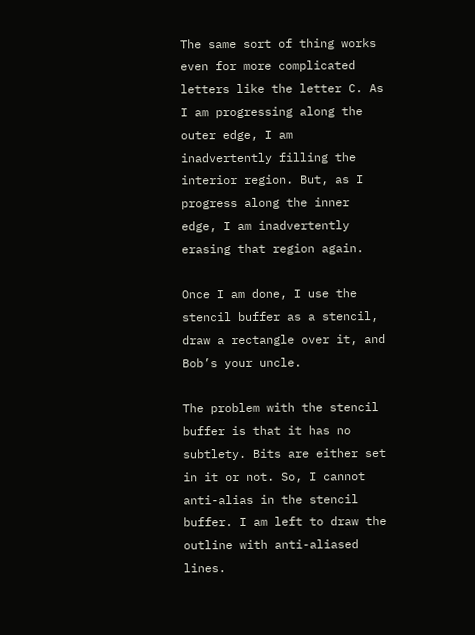The same sort of thing works even for more complicated letters like the letter C. As I am progressing along the outer edge, I am inadvertently filling the interior region. But, as I progress along the inner edge, I am inadvertently erasing that region again.

Once I am done, I use the stencil buffer as a stencil, draw a rectangle over it, and Bob’s your uncle.

The problem with the stencil buffer is that it has no subtlety. Bits are either set in it or not. So, I cannot anti-alias in the stencil buffer. I am left to draw the outline with anti-aliased lines.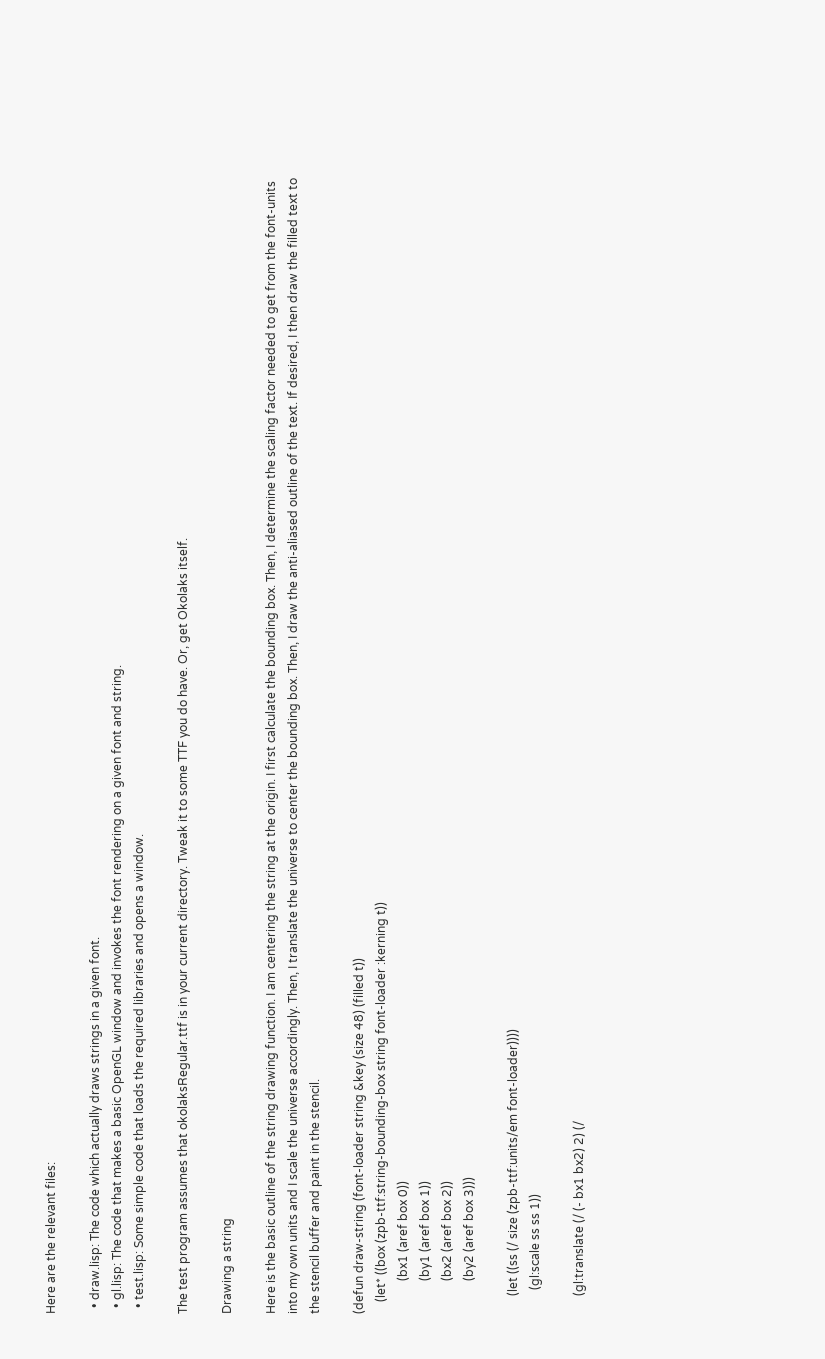Here are the relevant files:

  • draw.lisp: The code which actually draws strings in a given font.
  • gl.lisp: The code that makes a basic OpenGL window and invokes the font rendering on a given font and string.
  • test.lisp: Some simple code that loads the required libraries and opens a window.

The test program assumes that okolaksRegular.ttf is in your current directory. Tweak it to some TTF you do have. Or, get Okolaks itself.

Drawing a string

Here is the basic outline of the string drawing function. I am centering the string at the origin. I first calculate the bounding box. Then, I determine the scaling factor needed to get from the font-units into my own units and I scale the universe accordingly. Then, I translate the universe to center the bounding box. Then, I draw the anti-aliased outline of the text. If desired, I then draw the filled text to the stencil buffer and paint in the stencil.

(defun draw-string (font-loader string &key (size 48) (filled t))
    (let* ((box (zpb-ttf:string-bounding-box string font-loader :kerning t))
           (bx1 (aref box 0))
           (by1 (aref box 1))
           (bx2 (aref box 2))
           (by2 (aref box 3)))

      (let ((ss (/ size (zpb-ttf:units/em font-loader))))
        (gl:scale ss ss 1))

      (gl:translate (/ (- bx1 bx2) 2) (/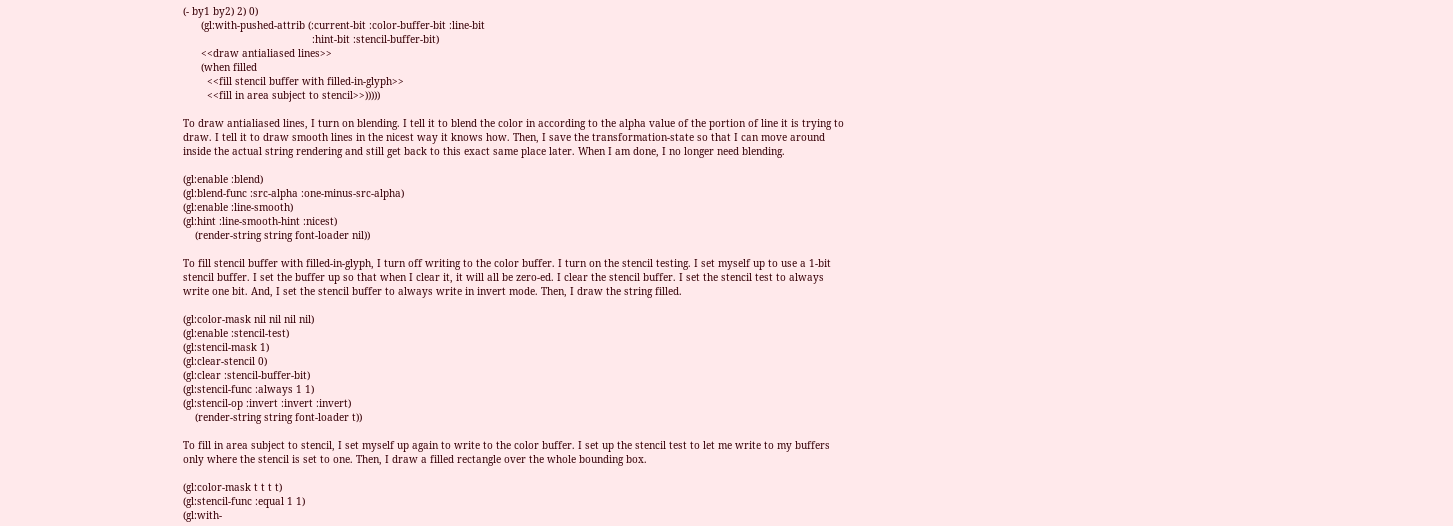(- by1 by2) 2) 0)
      (gl:with-pushed-attrib (:current-bit :color-buffer-bit :line-bit
                                           :hint-bit :stencil-buffer-bit)
      <<draw antialiased lines>>
      (when filled
        <<fill stencil buffer with filled-in-glyph>>
        <<fill in area subject to stencil>>)))))

To draw antialiased lines, I turn on blending. I tell it to blend the color in according to the alpha value of the portion of line it is trying to draw. I tell it to draw smooth lines in the nicest way it knows how. Then, I save the transformation-state so that I can move around inside the actual string rendering and still get back to this exact same place later. When I am done, I no longer need blending.

(gl:enable :blend)
(gl:blend-func :src-alpha :one-minus-src-alpha)
(gl:enable :line-smooth)
(gl:hint :line-smooth-hint :nicest)
    (render-string string font-loader nil))

To fill stencil buffer with filled-in-glyph, I turn off writing to the color buffer. I turn on the stencil testing. I set myself up to use a 1-bit stencil buffer. I set the buffer up so that when I clear it, it will all be zero-ed. I clear the stencil buffer. I set the stencil test to always write one bit. And, I set the stencil buffer to always write in invert mode. Then, I draw the string filled.

(gl:color-mask nil nil nil nil)
(gl:enable :stencil-test)
(gl:stencil-mask 1)
(gl:clear-stencil 0)
(gl:clear :stencil-buffer-bit)
(gl:stencil-func :always 1 1)
(gl:stencil-op :invert :invert :invert)
    (render-string string font-loader t))

To fill in area subject to stencil, I set myself up again to write to the color buffer. I set up the stencil test to let me write to my buffers only where the stencil is set to one. Then, I draw a filled rectangle over the whole bounding box.

(gl:color-mask t t t t)
(gl:stencil-func :equal 1 1)
(gl:with-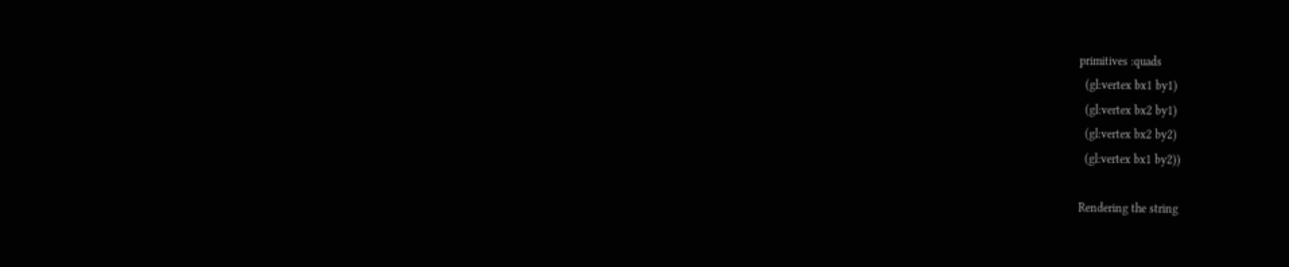primitives :quads
  (gl:vertex bx1 by1)
  (gl:vertex bx2 by1)
  (gl:vertex bx2 by2)
  (gl:vertex bx1 by2))

Rendering the string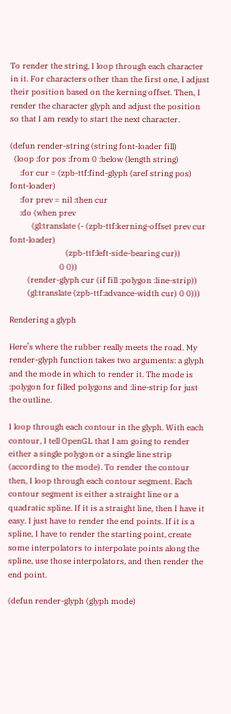To render the string, I loop through each character in it. For characters other than the first one, I adjust their position based on the kerning offset. Then, I render the character glyph and adjust the position so that I am ready to start the next character.

(defun render-string (string font-loader fill)
  (loop :for pos :from 0 :below (length string)
     :for cur = (zpb-ttf:find-glyph (aref string pos) font-loader)
     :for prev = nil :then cur
     :do (when prev
           (gl:translate (- (zpb-ttf:kerning-offset prev cur font-loader)
                            (zpb-ttf:left-side-bearing cur))
                         0 0))
         (render-glyph cur (if fill :polygon :line-strip))
         (gl:translate (zpb-ttf:advance-width cur) 0 0)))

Rendering a glyph

Here’s where the rubber really meets the road. My render-glyph function takes two arguments: a glyph and the mode in which to render it. The mode is :polygon for filled polygons and :line-strip for just the outline.

I loop through each contour in the glyph. With each contour, I tell OpenGL that I am going to render either a single polygon or a single line strip (according to the mode). To render the contour then, I loop through each contour segment. Each contour segment is either a straight line or a quadratic spline. If it is a straight line, then I have it easy. I just have to render the end points. If it is a spline, I have to render the starting point, create some interpolators to interpolate points along the spline, use those interpolators, and then render the end point.

(defun render-glyph (glyph mode)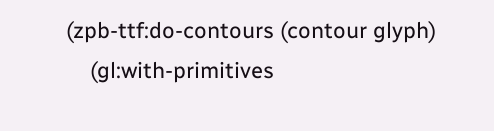(zpb-ttf:do-contours (contour glyph)
    (gl:with-primitives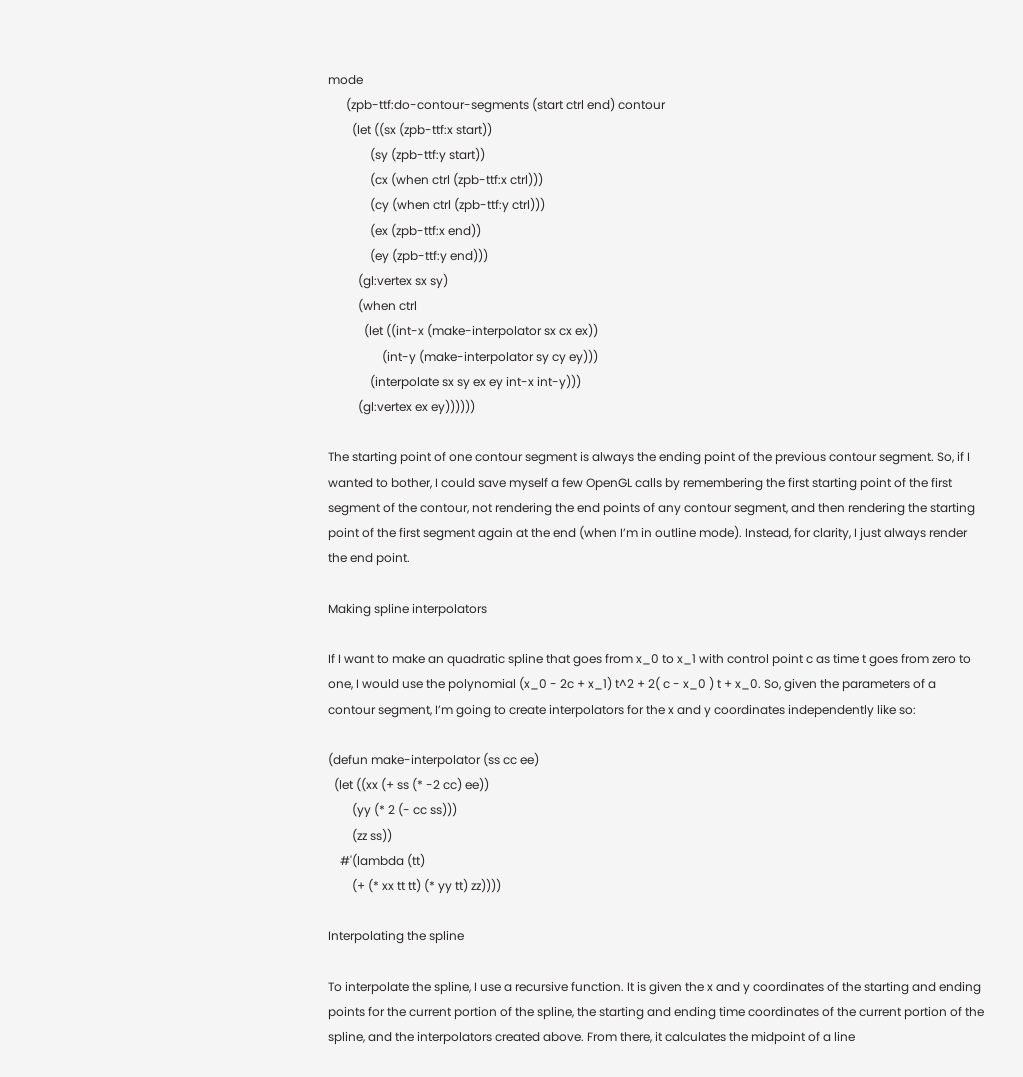mode
      (zpb-ttf:do-contour-segments (start ctrl end) contour
        (let ((sx (zpb-ttf:x start))
              (sy (zpb-ttf:y start))
              (cx (when ctrl (zpb-ttf:x ctrl)))
              (cy (when ctrl (zpb-ttf:y ctrl)))
              (ex (zpb-ttf:x end))
              (ey (zpb-ttf:y end)))
          (gl:vertex sx sy)
          (when ctrl
            (let ((int-x (make-interpolator sx cx ex))
                  (int-y (make-interpolator sy cy ey)))
              (interpolate sx sy ex ey int-x int-y)))
          (gl:vertex ex ey))))))

The starting point of one contour segment is always the ending point of the previous contour segment. So, if I wanted to bother, I could save myself a few OpenGL calls by remembering the first starting point of the first segment of the contour, not rendering the end points of any contour segment, and then rendering the starting point of the first segment again at the end (when I’m in outline mode). Instead, for clarity, I just always render the end point.

Making spline interpolators

If I want to make an quadratic spline that goes from x_0 to x_1 with control point c as time t goes from zero to one, I would use the polynomial (x_0 - 2c + x_1) t^2 + 2( c - x_0 ) t + x_0. So, given the parameters of a contour segment, I’m going to create interpolators for the x and y coordinates independently like so:

(defun make-interpolator (ss cc ee)
  (let ((xx (+ ss (* -2 cc) ee))
        (yy (* 2 (- cc ss)))
        (zz ss))
    #'(lambda (tt)
        (+ (* xx tt tt) (* yy tt) zz))))

Interpolating the spline

To interpolate the spline, I use a recursive function. It is given the x and y coordinates of the starting and ending points for the current portion of the spline, the starting and ending time coordinates of the current portion of the spline, and the interpolators created above. From there, it calculates the midpoint of a line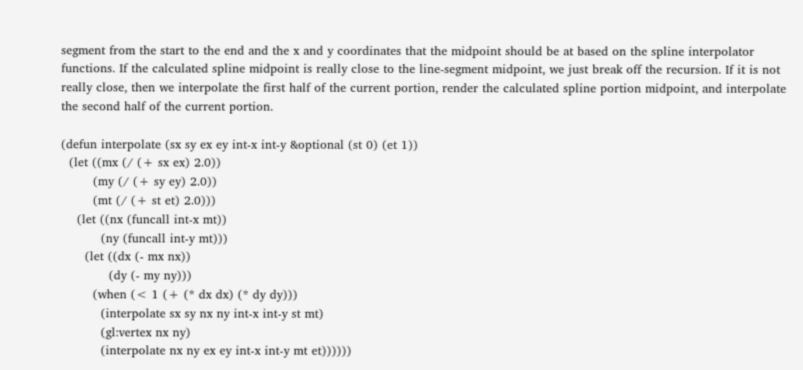segment from the start to the end and the x and y coordinates that the midpoint should be at based on the spline interpolator functions. If the calculated spline midpoint is really close to the line-segment midpoint, we just break off the recursion. If it is not really close, then we interpolate the first half of the current portion, render the calculated spline portion midpoint, and interpolate the second half of the current portion.

(defun interpolate (sx sy ex ey int-x int-y &optional (st 0) (et 1))
  (let ((mx (/ (+ sx ex) 2.0))
        (my (/ (+ sy ey) 2.0))
        (mt (/ (+ st et) 2.0)))
    (let ((nx (funcall int-x mt))
          (ny (funcall int-y mt)))
      (let ((dx (- mx nx))
            (dy (- my ny)))
        (when (< 1 (+ (* dx dx) (* dy dy)))
          (interpolate sx sy nx ny int-x int-y st mt)
          (gl:vertex nx ny)
          (interpolate nx ny ex ey int-x int-y mt et))))))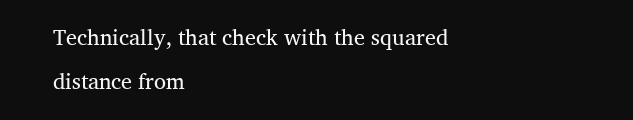Technically, that check with the squared distance from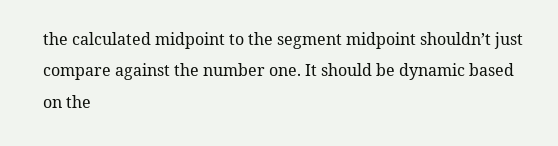the calculated midpoint to the segment midpoint shouldn’t just compare against the number one. It should be dynamic based on the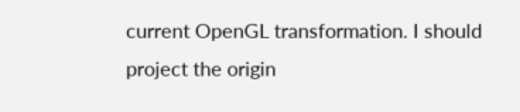current OpenGL transformation. I should project the origin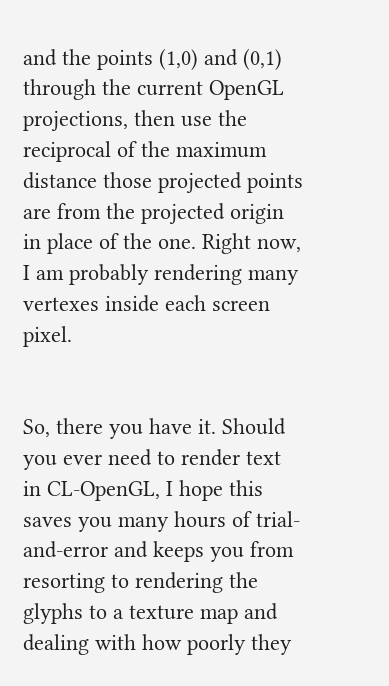and the points (1,0) and (0,1) through the current OpenGL projections, then use the reciprocal of the maximum distance those projected points are from the projected origin in place of the one. Right now, I am probably rendering many vertexes inside each screen pixel.


So, there you have it. Should you ever need to render text in CL-OpenGL, I hope this saves you many hours of trial-and-error and keeps you from resorting to rendering the glyphs to a texture map and dealing with how poorly they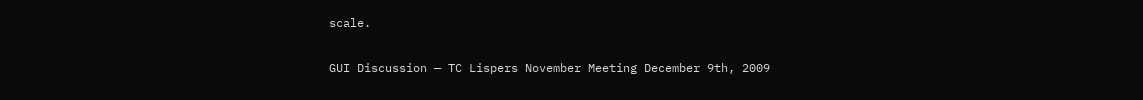scale.

GUI Discussion — TC Lispers November Meeting December 9th, 2009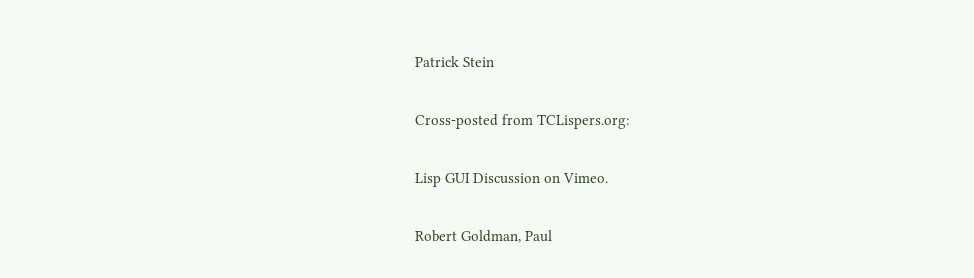Patrick Stein

Cross-posted from TCLispers.org:

Lisp GUI Discussion on Vimeo.

Robert Goldman, Paul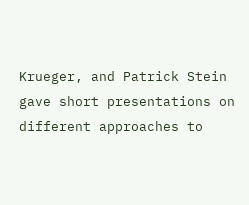Krueger, and Patrick Stein gave short presentations on different approaches to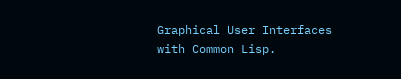Graphical User Interfaces with Common Lisp.